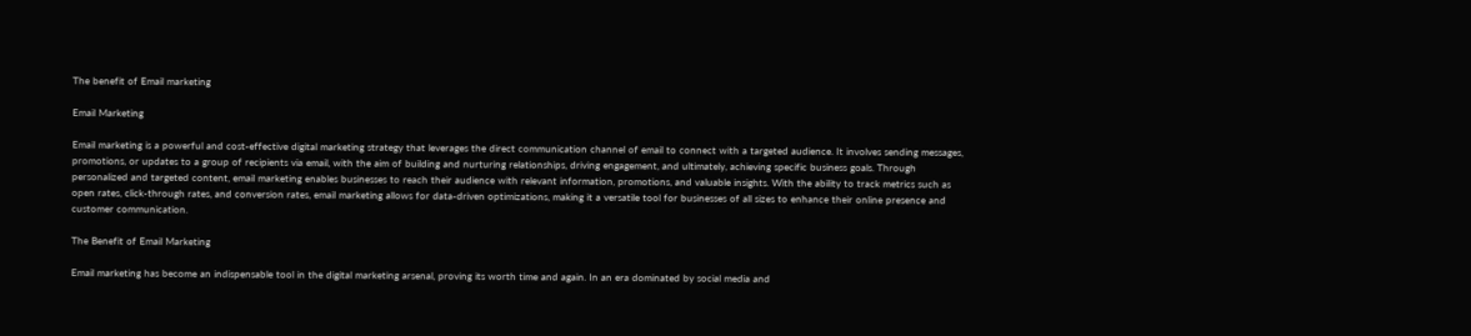The benefit of Email marketing

Email Marketing

Email marketing is a powerful and cost-effective digital marketing strategy that leverages the direct communication channel of email to connect with a targeted audience. It involves sending messages, promotions, or updates to a group of recipients via email, with the aim of building and nurturing relationships, driving engagement, and ultimately, achieving specific business goals. Through personalized and targeted content, email marketing enables businesses to reach their audience with relevant information, promotions, and valuable insights. With the ability to track metrics such as open rates, click-through rates, and conversion rates, email marketing allows for data-driven optimizations, making it a versatile tool for businesses of all sizes to enhance their online presence and customer communication.

The Benefit of Email Marketing

Email marketing has become an indispensable tool in the digital marketing arsenal, proving its worth time and again. In an era dominated by social media and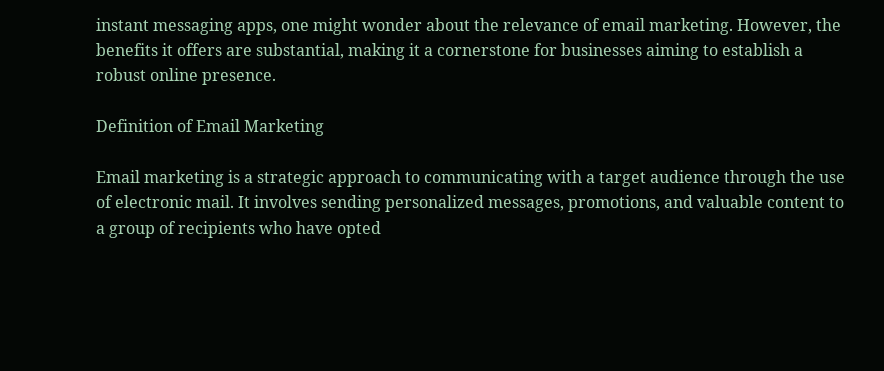instant messaging apps, one might wonder about the relevance of email marketing. However, the benefits it offers are substantial, making it a cornerstone for businesses aiming to establish a robust online presence.

Definition of Email Marketing

Email marketing is a strategic approach to communicating with a target audience through the use of electronic mail. It involves sending personalized messages, promotions, and valuable content to a group of recipients who have opted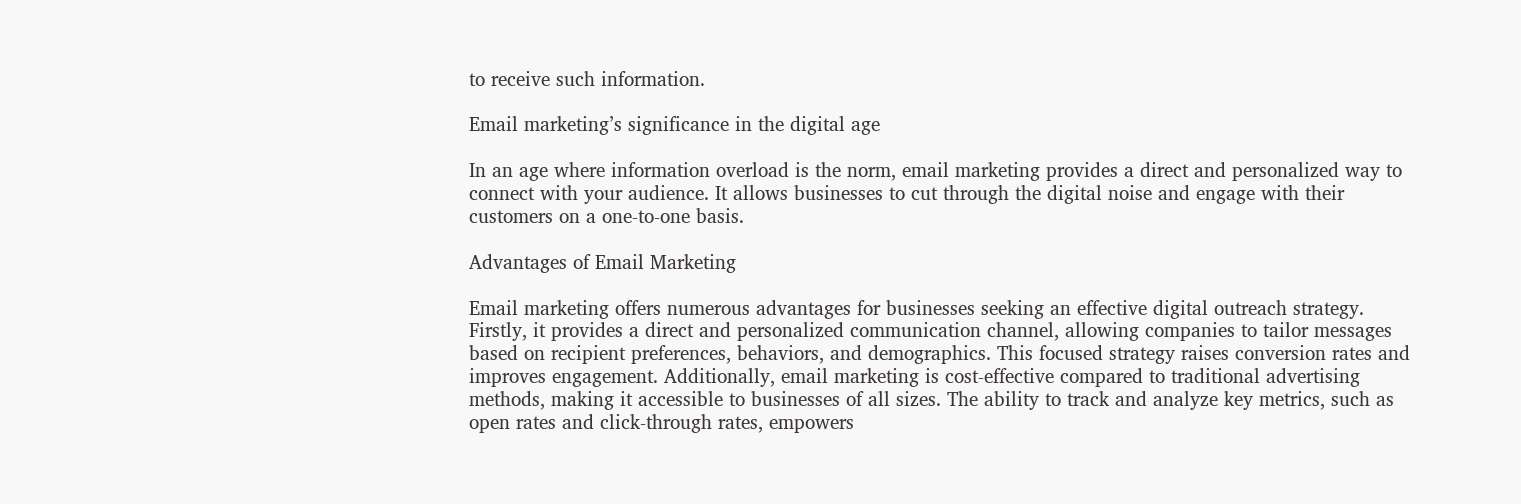to receive such information.

Email marketing’s significance in the digital age

In an age where information overload is the norm, email marketing provides a direct and personalized way to connect with your audience. It allows businesses to cut through the digital noise and engage with their customers on a one-to-one basis.

Advantages of Email Marketing

Email marketing offers numerous advantages for businesses seeking an effective digital outreach strategy. Firstly, it provides a direct and personalized communication channel, allowing companies to tailor messages based on recipient preferences, behaviors, and demographics. This focused strategy raises conversion rates and improves engagement. Additionally, email marketing is cost-effective compared to traditional advertising methods, making it accessible to businesses of all sizes. The ability to track and analyze key metrics, such as open rates and click-through rates, empowers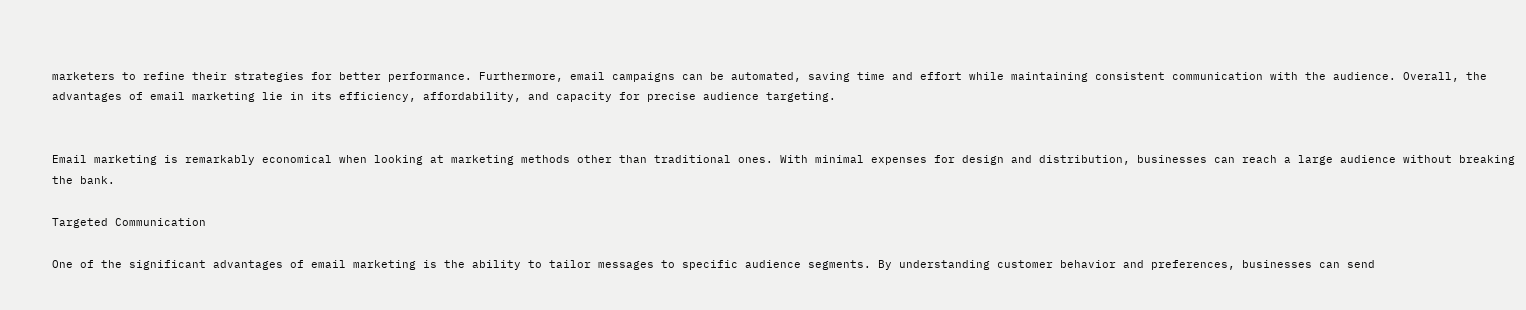marketers to refine their strategies for better performance. Furthermore, email campaigns can be automated, saving time and effort while maintaining consistent communication with the audience. Overall, the advantages of email marketing lie in its efficiency, affordability, and capacity for precise audience targeting.


Email marketing is remarkably economical when looking at marketing methods other than traditional ones. With minimal expenses for design and distribution, businesses can reach a large audience without breaking the bank.

Targeted Communication

One of the significant advantages of email marketing is the ability to tailor messages to specific audience segments. By understanding customer behavior and preferences, businesses can send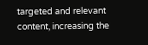targeted and relevant content, increasing the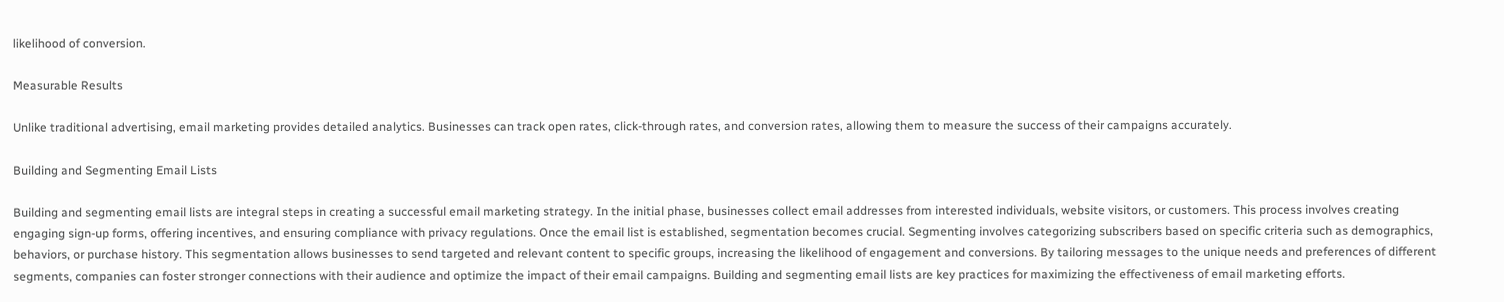likelihood of conversion.

Measurable Results

Unlike traditional advertising, email marketing provides detailed analytics. Businesses can track open rates, click-through rates, and conversion rates, allowing them to measure the success of their campaigns accurately.

Building and Segmenting Email Lists

Building and segmenting email lists are integral steps in creating a successful email marketing strategy. In the initial phase, businesses collect email addresses from interested individuals, website visitors, or customers. This process involves creating engaging sign-up forms, offering incentives, and ensuring compliance with privacy regulations. Once the email list is established, segmentation becomes crucial. Segmenting involves categorizing subscribers based on specific criteria such as demographics, behaviors, or purchase history. This segmentation allows businesses to send targeted and relevant content to specific groups, increasing the likelihood of engagement and conversions. By tailoring messages to the unique needs and preferences of different segments, companies can foster stronger connections with their audience and optimize the impact of their email campaigns. Building and segmenting email lists are key practices for maximizing the effectiveness of email marketing efforts.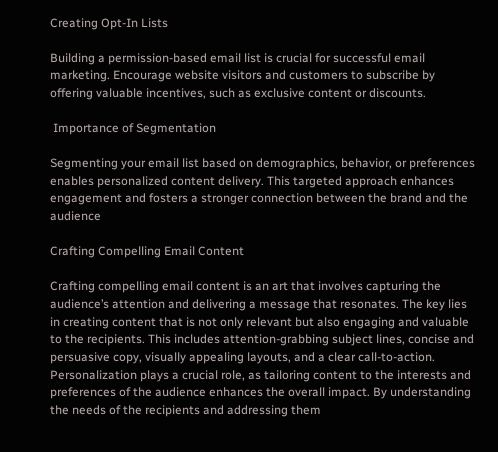Creating Opt-In Lists

Building a permission-based email list is crucial for successful email marketing. Encourage website visitors and customers to subscribe by offering valuable incentives, such as exclusive content or discounts.

 Importance of Segmentation

Segmenting your email list based on demographics, behavior, or preferences enables personalized content delivery. This targeted approach enhances engagement and fosters a stronger connection between the brand and the audience

Crafting Compelling Email Content

Crafting compelling email content is an art that involves capturing the audience’s attention and delivering a message that resonates. The key lies in creating content that is not only relevant but also engaging and valuable to the recipients. This includes attention-grabbing subject lines, concise and persuasive copy, visually appealing layouts, and a clear call-to-action. Personalization plays a crucial role, as tailoring content to the interests and preferences of the audience enhances the overall impact. By understanding the needs of the recipients and addressing them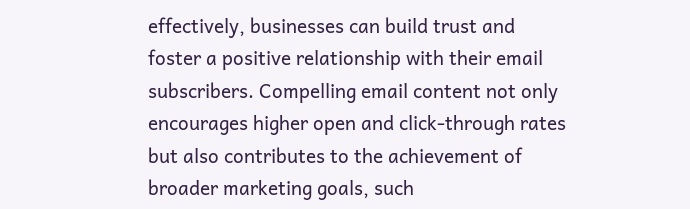effectively, businesses can build trust and foster a positive relationship with their email subscribers. Compelling email content not only encourages higher open and click-through rates but also contributes to the achievement of broader marketing goals, such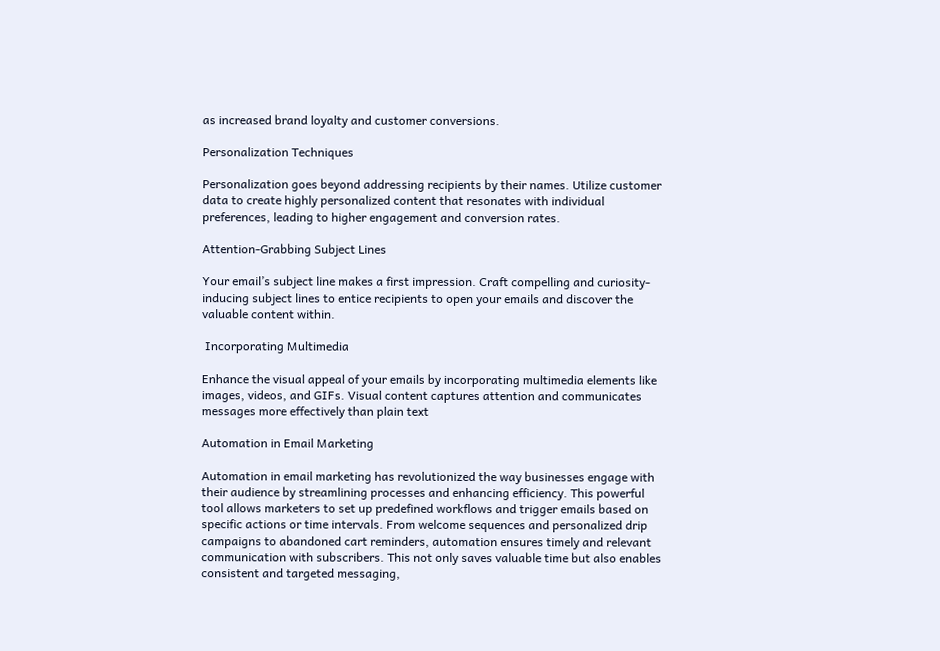as increased brand loyalty and customer conversions.

Personalization Techniques

Personalization goes beyond addressing recipients by their names. Utilize customer data to create highly personalized content that resonates with individual preferences, leading to higher engagement and conversion rates.

Attention-Grabbing Subject Lines

Your email’s subject line makes a first impression. Craft compelling and curiosity-inducing subject lines to entice recipients to open your emails and discover the valuable content within.

 Incorporating Multimedia

Enhance the visual appeal of your emails by incorporating multimedia elements like images, videos, and GIFs. Visual content captures attention and communicates messages more effectively than plain text

Automation in Email Marketing

Automation in email marketing has revolutionized the way businesses engage with their audience by streamlining processes and enhancing efficiency. This powerful tool allows marketers to set up predefined workflows and trigger emails based on specific actions or time intervals. From welcome sequences and personalized drip campaigns to abandoned cart reminders, automation ensures timely and relevant communication with subscribers. This not only saves valuable time but also enables consistent and targeted messaging,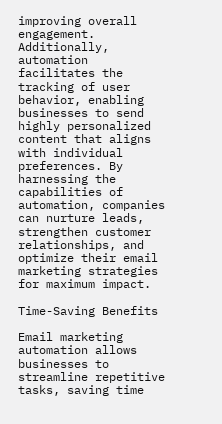improving overall engagement. Additionally, automation facilitates the tracking of user behavior, enabling businesses to send highly personalized content that aligns with individual preferences. By harnessing the capabilities of automation, companies can nurture leads, strengthen customer relationships, and optimize their email marketing strategies for maximum impact.

Time-Saving Benefits

Email marketing automation allows businesses to streamline repetitive tasks, saving time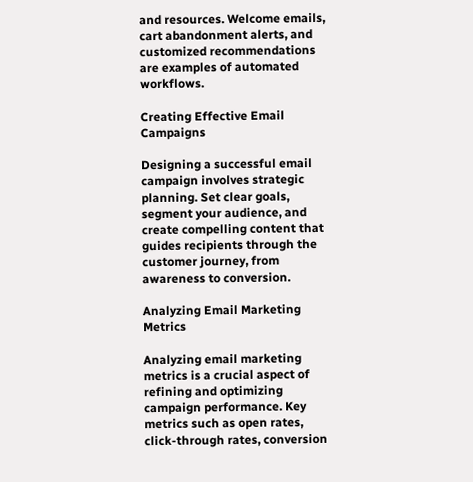and resources. Welcome emails, cart abandonment alerts, and customized recommendations are examples of automated workflows.

Creating Effective Email Campaigns

Designing a successful email campaign involves strategic planning. Set clear goals, segment your audience, and create compelling content that guides recipients through the customer journey, from awareness to conversion.

Analyzing Email Marketing Metrics

Analyzing email marketing metrics is a crucial aspect of refining and optimizing campaign performance. Key metrics such as open rates, click-through rates, conversion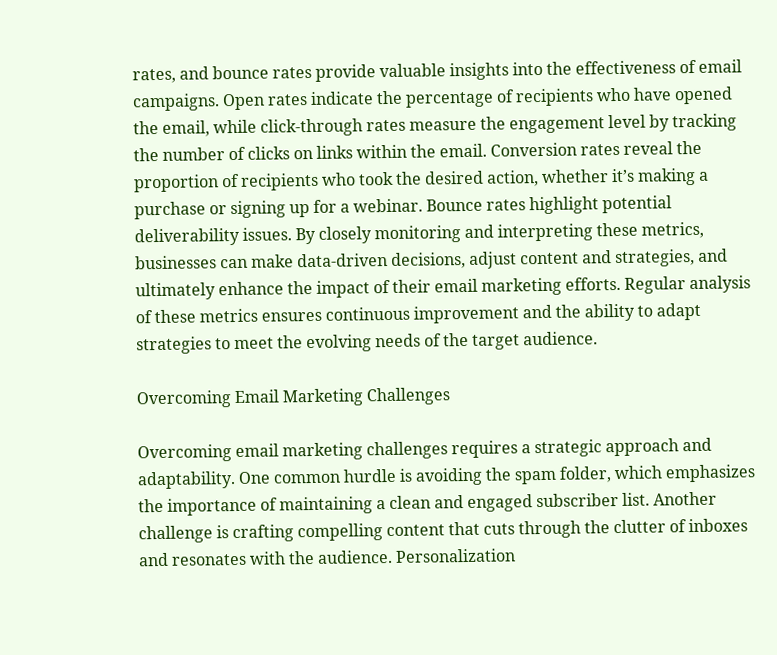rates, and bounce rates provide valuable insights into the effectiveness of email campaigns. Open rates indicate the percentage of recipients who have opened the email, while click-through rates measure the engagement level by tracking the number of clicks on links within the email. Conversion rates reveal the proportion of recipients who took the desired action, whether it’s making a purchase or signing up for a webinar. Bounce rates highlight potential deliverability issues. By closely monitoring and interpreting these metrics, businesses can make data-driven decisions, adjust content and strategies, and ultimately enhance the impact of their email marketing efforts. Regular analysis of these metrics ensures continuous improvement and the ability to adapt strategies to meet the evolving needs of the target audience.

Overcoming Email Marketing Challenges

Overcoming email marketing challenges requires a strategic approach and adaptability. One common hurdle is avoiding the spam folder, which emphasizes the importance of maintaining a clean and engaged subscriber list. Another challenge is crafting compelling content that cuts through the clutter of inboxes and resonates with the audience. Personalization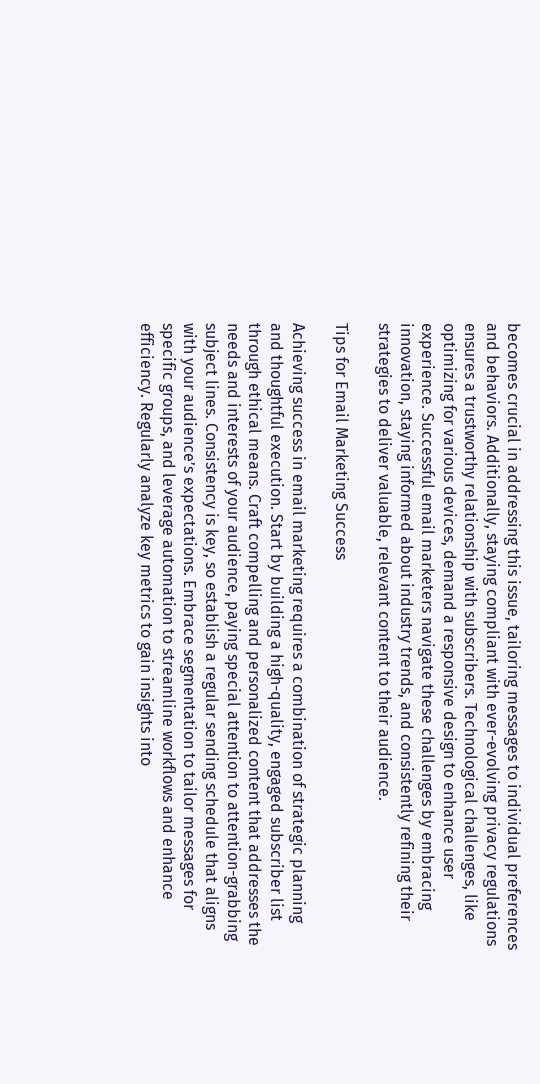becomes crucial in addressing this issue, tailoring messages to individual preferences and behaviors. Additionally, staying compliant with ever-evolving privacy regulations ensures a trustworthy relationship with subscribers. Technological challenges, like optimizing for various devices, demand a responsive design to enhance user experience. Successful email marketers navigate these challenges by embracing innovation, staying informed about industry trends, and consistently refining their strategies to deliver valuable, relevant content to their audience.

Tips for Email Marketing Success

Achieving success in email marketing requires a combination of strategic planning and thoughtful execution. Start by building a high-quality, engaged subscriber list through ethical means. Craft compelling and personalized content that addresses the needs and interests of your audience, paying special attention to attention-grabbing subject lines. Consistency is key, so establish a regular sending schedule that aligns with your audience’s expectations. Embrace segmentation to tailor messages for specific groups, and leverage automation to streamline workflows and enhance efficiency. Regularly analyze key metrics to gain insights into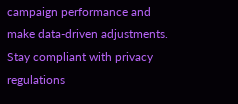campaign performance and make data-driven adjustments. Stay compliant with privacy regulations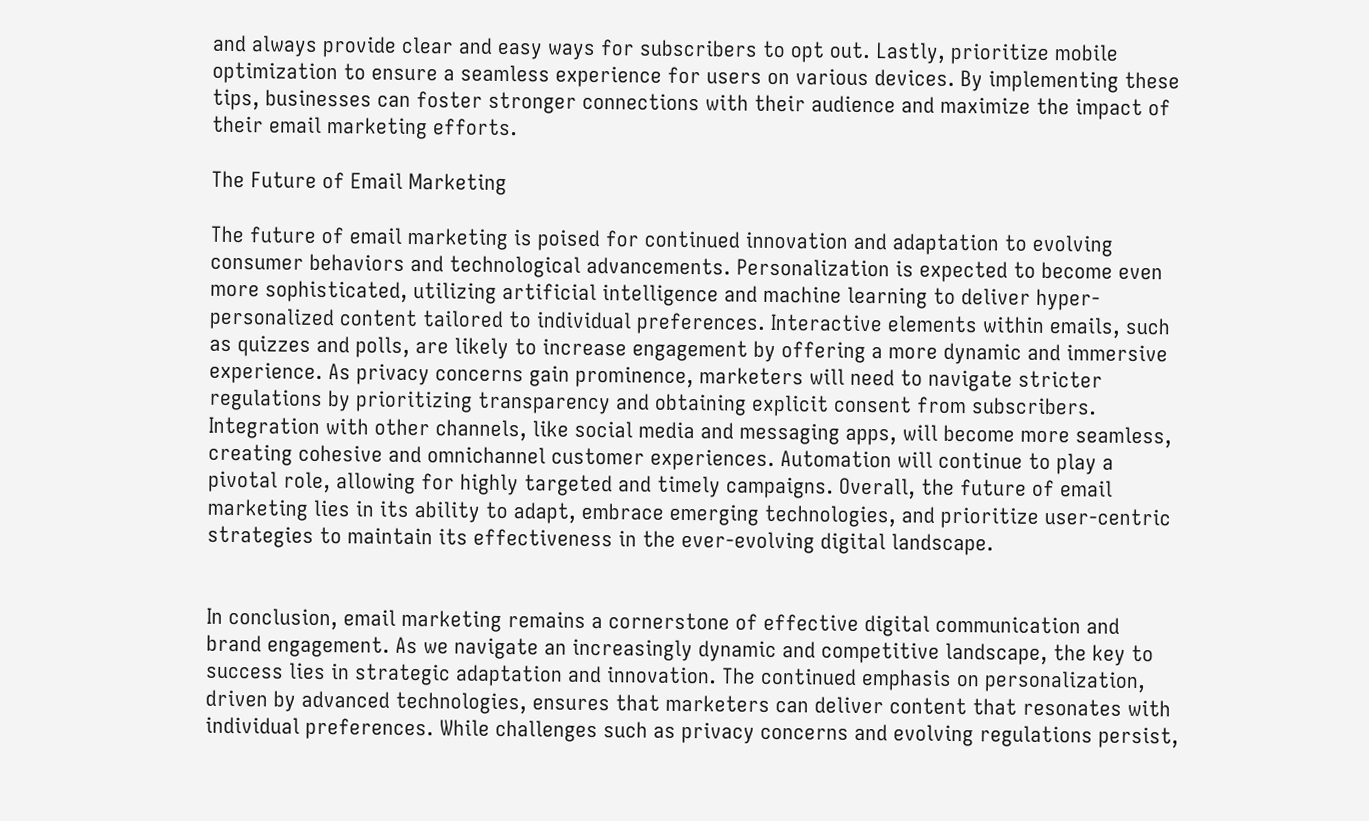and always provide clear and easy ways for subscribers to opt out. Lastly, prioritize mobile optimization to ensure a seamless experience for users on various devices. By implementing these tips, businesses can foster stronger connections with their audience and maximize the impact of their email marketing efforts.

The Future of Email Marketing

The future of email marketing is poised for continued innovation and adaptation to evolving consumer behaviors and technological advancements. Personalization is expected to become even more sophisticated, utilizing artificial intelligence and machine learning to deliver hyper-personalized content tailored to individual preferences. Interactive elements within emails, such as quizzes and polls, are likely to increase engagement by offering a more dynamic and immersive experience. As privacy concerns gain prominence, marketers will need to navigate stricter regulations by prioritizing transparency and obtaining explicit consent from subscribers. Integration with other channels, like social media and messaging apps, will become more seamless, creating cohesive and omnichannel customer experiences. Automation will continue to play a pivotal role, allowing for highly targeted and timely campaigns. Overall, the future of email marketing lies in its ability to adapt, embrace emerging technologies, and prioritize user-centric strategies to maintain its effectiveness in the ever-evolving digital landscape.


In conclusion, email marketing remains a cornerstone of effective digital communication and brand engagement. As we navigate an increasingly dynamic and competitive landscape, the key to success lies in strategic adaptation and innovation. The continued emphasis on personalization, driven by advanced technologies, ensures that marketers can deliver content that resonates with individual preferences. While challenges such as privacy concerns and evolving regulations persist,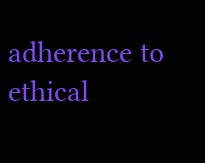adherence to ethical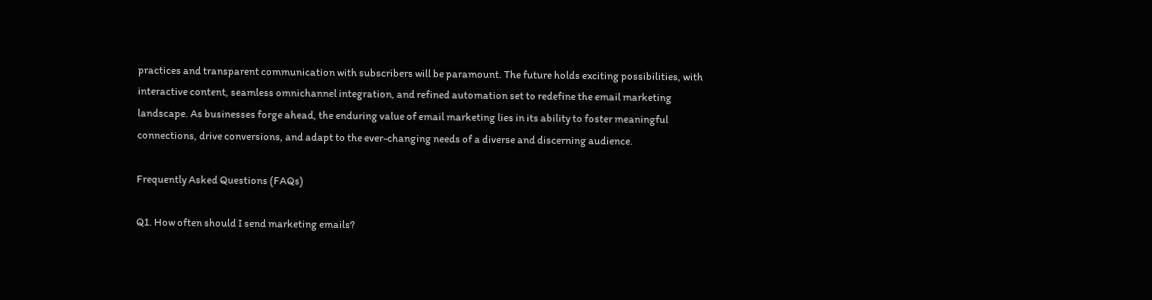practices and transparent communication with subscribers will be paramount. The future holds exciting possibilities, with interactive content, seamless omnichannel integration, and refined automation set to redefine the email marketing landscape. As businesses forge ahead, the enduring value of email marketing lies in its ability to foster meaningful connections, drive conversions, and adapt to the ever-changing needs of a diverse and discerning audience.

Frequently Asked Questions (FAQs)

Q1. How often should I send marketing emails?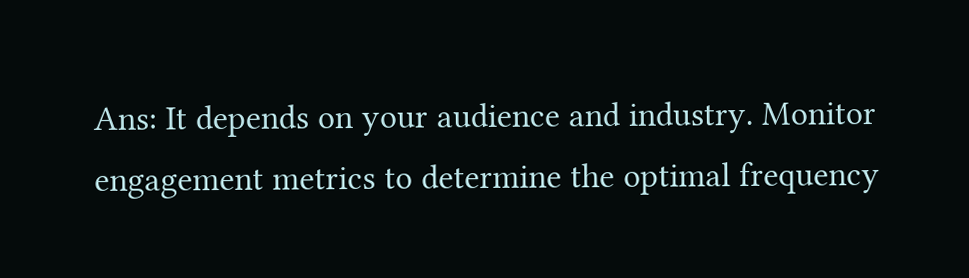Ans: It depends on your audience and industry. Monitor engagement metrics to determine the optimal frequency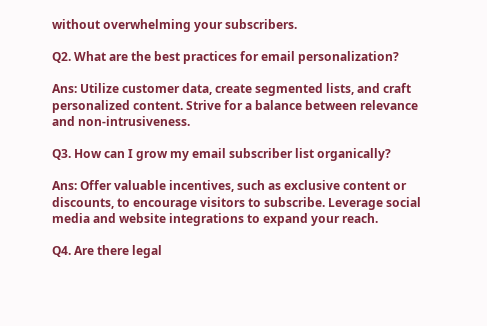without overwhelming your subscribers.

Q2. What are the best practices for email personalization?

Ans: Utilize customer data, create segmented lists, and craft personalized content. Strive for a balance between relevance and non-intrusiveness.

Q3. How can I grow my email subscriber list organically?

Ans: Offer valuable incentives, such as exclusive content or discounts, to encourage visitors to subscribe. Leverage social media and website integrations to expand your reach.

Q4. Are there legal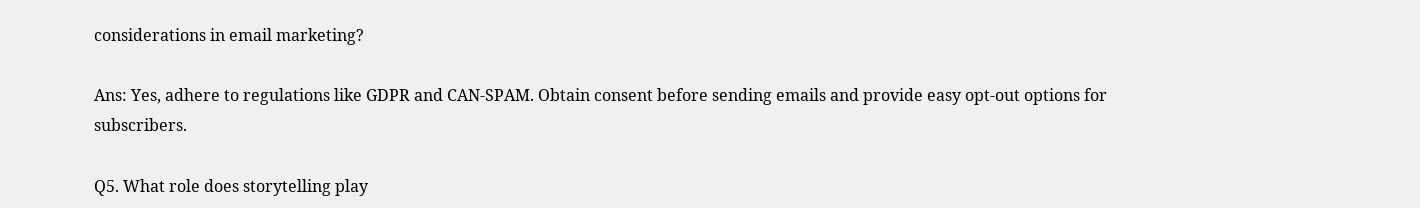considerations in email marketing?

Ans: Yes, adhere to regulations like GDPR and CAN-SPAM. Obtain consent before sending emails and provide easy opt-out options for subscribers.

Q5. What role does storytelling play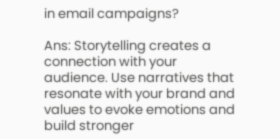in email campaigns?

Ans: Storytelling creates a connection with your audience. Use narratives that resonate with your brand and values to evoke emotions and build stronger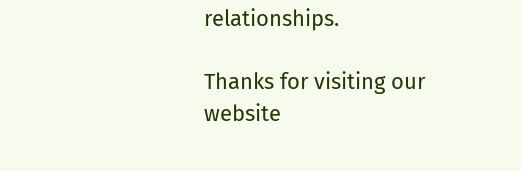relationships.

Thanks for visiting our website